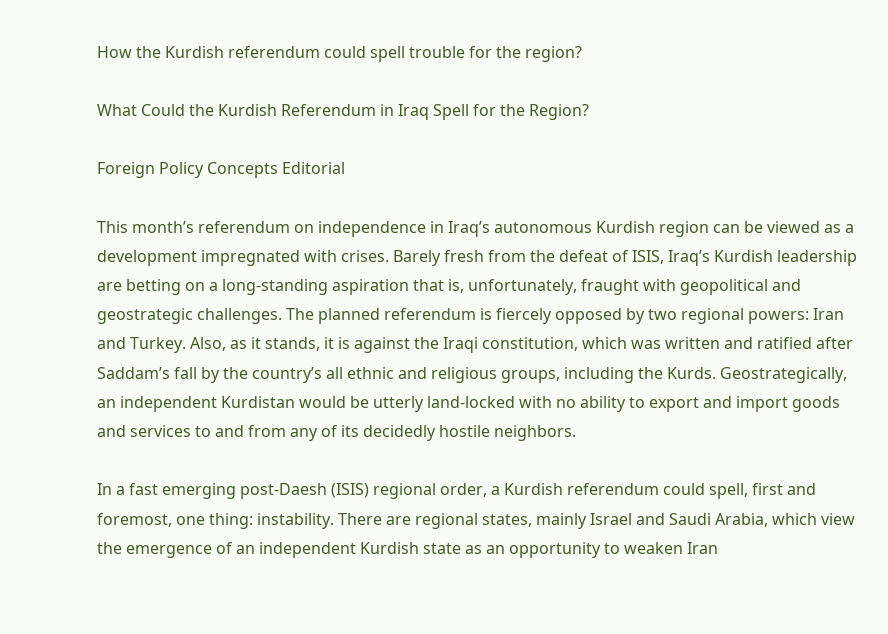How the Kurdish referendum could spell trouble for the region?

What Could the Kurdish Referendum in Iraq Spell for the Region?

Foreign Policy Concepts Editorial

This month’s referendum on independence in Iraq’s autonomous Kurdish region can be viewed as a development impregnated with crises. Barely fresh from the defeat of ISIS, Iraq’s Kurdish leadership are betting on a long-standing aspiration that is, unfortunately, fraught with geopolitical and geostrategic challenges. The planned referendum is fiercely opposed by two regional powers: Iran and Turkey. Also, as it stands, it is against the Iraqi constitution, which was written and ratified after Saddam’s fall by the country’s all ethnic and religious groups, including the Kurds. Geostrategically, an independent Kurdistan would be utterly land-locked with no ability to export and import goods and services to and from any of its decidedly hostile neighbors.

In a fast emerging post-Daesh (ISIS) regional order, a Kurdish referendum could spell, first and foremost, one thing: instability. There are regional states, mainly Israel and Saudi Arabia, which view the emergence of an independent Kurdish state as an opportunity to weaken Iran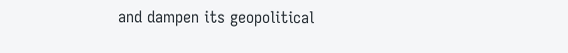and dampen its geopolitical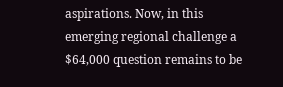aspirations. Now, in this emerging regional challenge a $64,000 question remains to be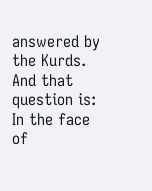answered by the Kurds. And that question is: In the face of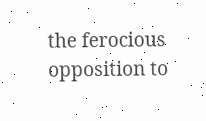the ferocious opposition to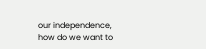our independence, how do we want to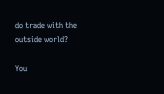do trade with the outside world?

You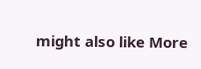might also like More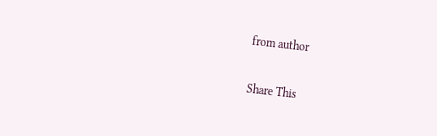from author

Share This